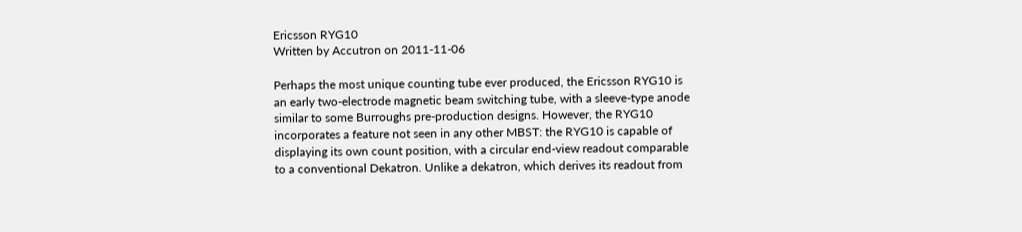Ericsson RYG10
Written by Accutron on 2011-11-06

Perhaps the most unique counting tube ever produced, the Ericsson RYG10 is an early two-electrode magnetic beam switching tube, with a sleeve-type anode similar to some Burroughs pre-production designs. However, the RYG10 incorporates a feature not seen in any other MBST: the RYG10 is capable of displaying its own count position, with a circular end-view readout comparable to a conventional Dekatron. Unlike a dekatron, which derives its readout from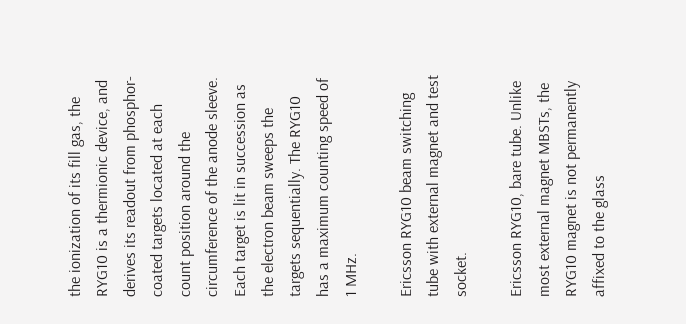the ionization of its fill gas, the RYG10 is a thermionic device, and derives its readout from phosphor-coated targets located at each count position around the circumference of the anode sleeve. Each target is lit in succession as the electron beam sweeps the targets sequentially. The RYG10 has a maximum counting speed of 1 MHz.

Ericsson RYG10 beam switching tube with external magnet and test socket.

Ericsson RYG10, bare tube. Unlike most external magnet MBSTs, the RYG10 magnet is not permanently affixed to the glass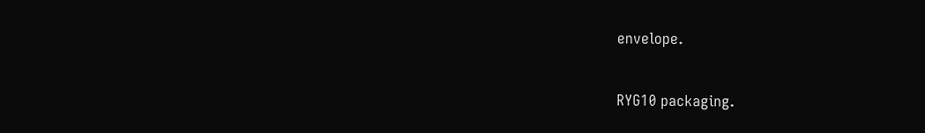envelope.

RYG10 packaging.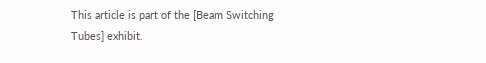This article is part of the [Beam Switching Tubes] exhibit.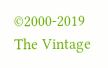©2000-2019 The Vintage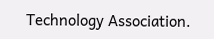Technology Association.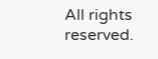All rights reserved.